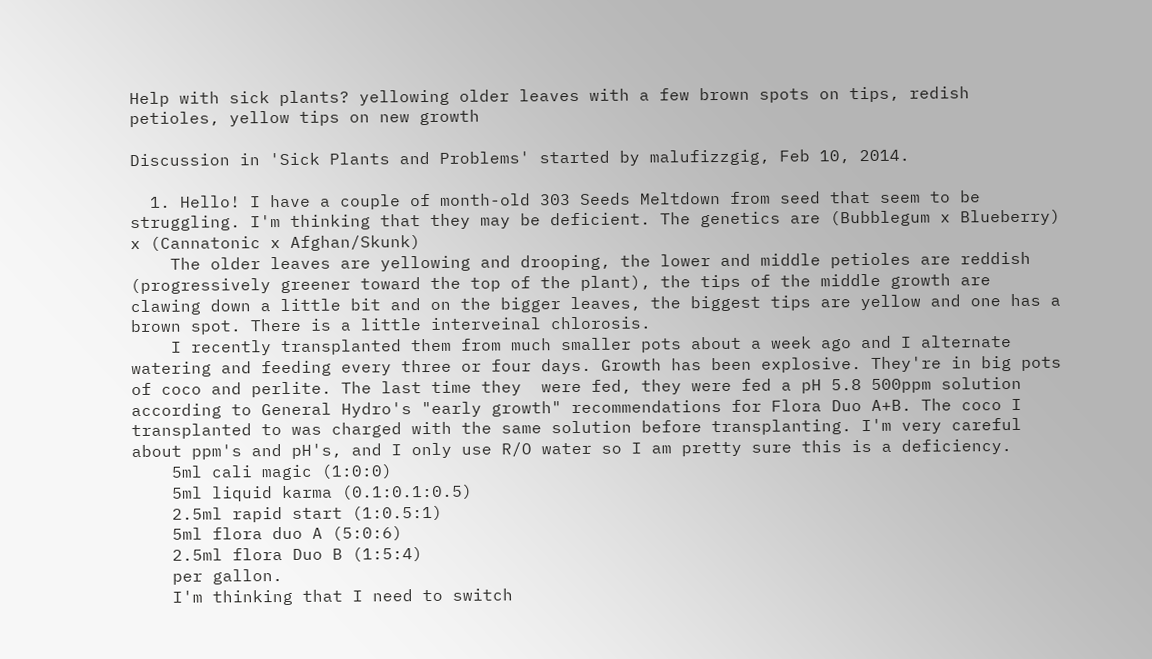Help with sick plants? yellowing older leaves with a few brown spots on tips, redish petioles, yellow tips on new growth

Discussion in 'Sick Plants and Problems' started by malufizzgig, Feb 10, 2014.

  1. Hello! I have a couple of month-old 303 Seeds Meltdown from seed that seem to be struggling. I'm thinking that they may be deficient. The genetics are (Bubblegum x Blueberry) x (Cannatonic x Afghan/Skunk)
    The older leaves are yellowing and drooping, the lower and middle petioles are reddish (progressively greener toward the top of the plant), the tips of the middle growth are clawing down a little bit and on the bigger leaves, the biggest tips are yellow and one has a brown spot. There is a little interveinal chlorosis.
    I recently transplanted them from much smaller pots about a week ago and I alternate watering and feeding every three or four days. Growth has been explosive. They're in big pots of coco and perlite. The last time they  were fed, they were fed a pH 5.8 500ppm solution according to General Hydro's "early growth" recommendations for Flora Duo A+B. The coco I transplanted to was charged with the same solution before transplanting. I'm very careful about ppm's and pH's, and I only use R/O water so I am pretty sure this is a deficiency.
    5ml cali magic (1:0:0)
    5ml liquid karma (0.1:0.1:0.5)
    2.5ml rapid start (1:0.5:1)
    5ml flora duo A (5:0:6)
    2.5ml flora Duo B (1:5:4)
    per gallon.
    I'm thinking that I need to switch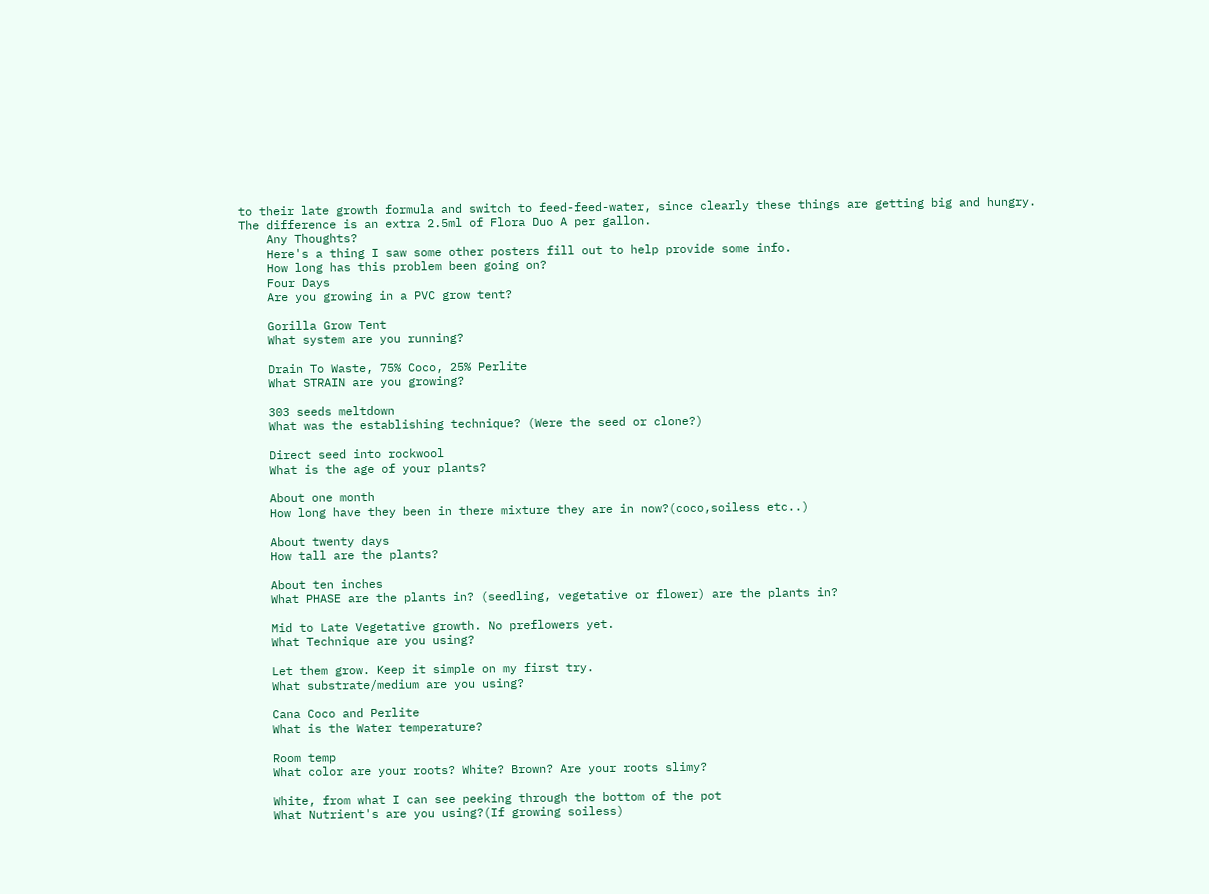to their late growth formula and switch to feed-feed-water, since clearly these things are getting big and hungry. The difference is an extra 2.5ml of Flora Duo A per gallon.
    Any Thoughts?
    Here's a thing I saw some other posters fill out to help provide some info.
    How long has this problem been going on?
    Four Days
    Are you growing in a PVC grow tent?

    Gorilla Grow Tent
    What system are you running?

    Drain To Waste, 75% Coco, 25% Perlite
    What STRAIN are you growing?

    303 seeds meltdown
    What was the establishing technique? (Were the seed or clone?)

    Direct seed into rockwool
    What is the age of your plants?

    About one month
    How long have they been in there mixture they are in now?(coco,soiless etc..)

    About twenty days
    How tall are the plants?

    About ten inches
    What PHASE are the plants in? (seedling, vegetative or flower) are the plants in?

    Mid to Late Vegetative growth. No preflowers yet.
    What Technique are you using?

    Let them grow. Keep it simple on my first try.
    What substrate/medium are you using?

    Cana Coco and Perlite
    What is the Water temperature?

    Room temp
    What color are your roots? White? Brown? Are your roots slimy?

    White, from what I can see peeking through the bottom of the pot
    What Nutrient's are you using?(If growing soiless)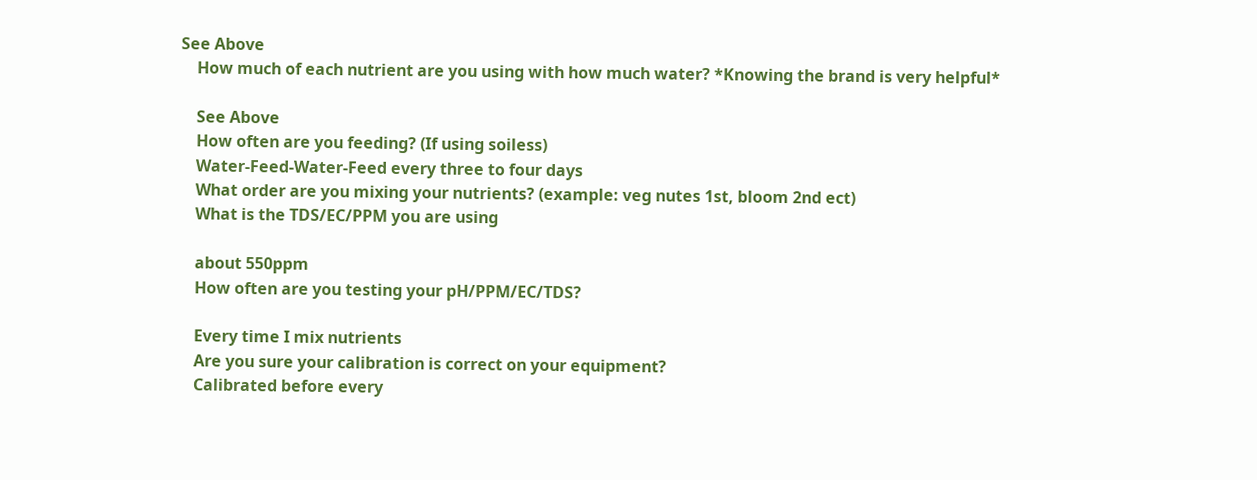See Above
    How much of each nutrient are you using with how much water? *Knowing the brand is very helpful*

    See Above
    How often are you feeding? (If using soiless)
    Water-Feed-Water-Feed every three to four days
    What order are you mixing your nutrients? (example: veg nutes 1st, bloom 2nd ect)
    What is the TDS/EC/PPM you are using

    about 550ppm
    How often are you testing your pH/PPM/EC/TDS?

    Every time I mix nutrients
    Are you sure your calibration is correct on your equipment?
    Calibrated before every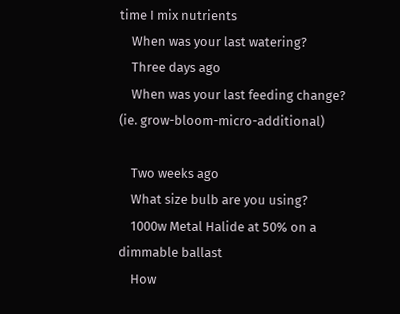time I mix nutrients
    When was your last watering?
    Three days ago
    When was your last feeding change? (ie. grow-bloom-micro-additional)

    Two weeks ago
    What size bulb are you using?
    1000w Metal Halide at 50% on a dimmable ballast
    How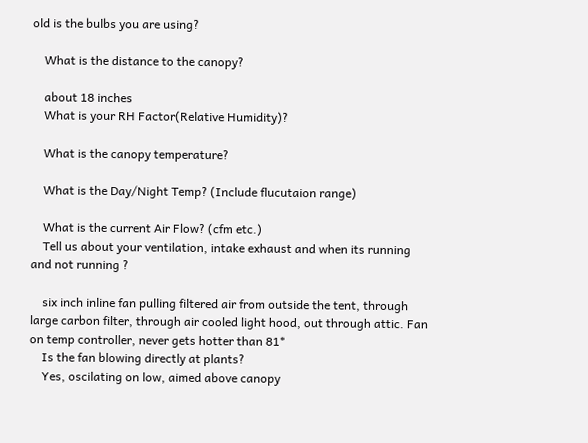old is the bulbs you are using?

    What is the distance to the canopy?

    about 18 inches
    What is your RH Factor(Relative Humidity)?

    What is the canopy temperature?

    What is the Day/Night Temp? (Include flucutaion range)

    What is the current Air Flow? (cfm etc.)
    Tell us about your ventilation, intake exhaust and when its running and not running ?

    six inch inline fan pulling filtered air from outside the tent, through large carbon filter, through air cooled light hood, out through attic. Fan on temp controller, never gets hotter than 81*
    Is the fan blowing directly at plants?
    Yes, oscilating on low, aimed above canopy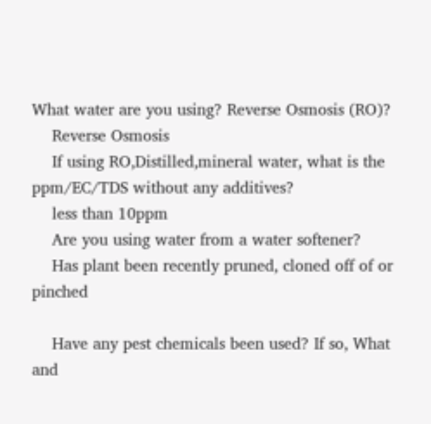What water are you using? Reverse Osmosis (RO)?
    Reverse Osmosis
    If using RO,Distilled,mineral water, what is the ppm/EC/TDS without any additives?
    less than 10ppm
    Are you using water from a water softener?
    Has plant been recently pruned, cloned off of or pinched

    Have any pest chemicals been used? If so, What and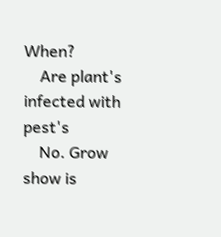When?
    Are plant's infected with pest's
    No. Grow show is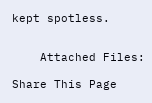kept spotless.


    Attached Files:

Share This Page